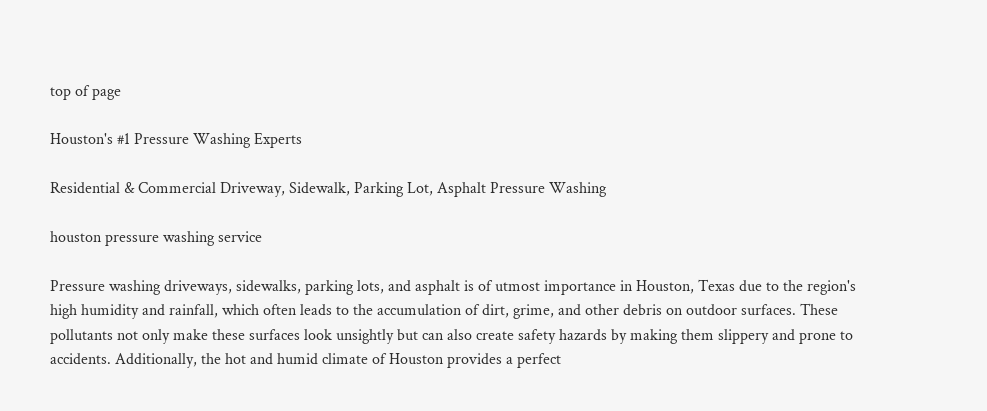top of page

Houston's #1 Pressure Washing Experts

Residential & Commercial Driveway, Sidewalk, Parking Lot, Asphalt Pressure Washing

houston pressure washing service

Pressure washing driveways, sidewalks, parking lots, and asphalt is of utmost importance in Houston, Texas due to the region's high humidity and rainfall, which often leads to the accumulation of dirt, grime, and other debris on outdoor surfaces. These pollutants not only make these surfaces look unsightly but can also create safety hazards by making them slippery and prone to accidents. Additionally, the hot and humid climate of Houston provides a perfect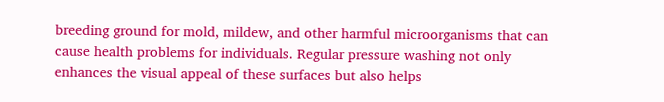breeding ground for mold, mildew, and other harmful microorganisms that can cause health problems for individuals. Regular pressure washing not only enhances the visual appeal of these surfaces but also helps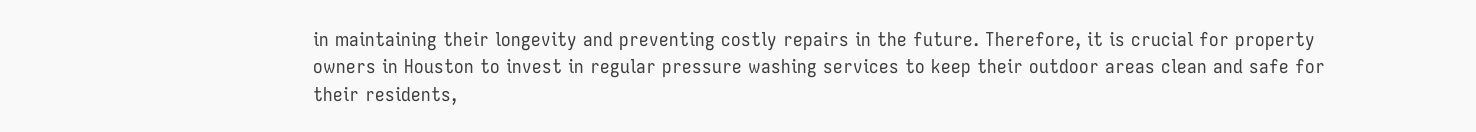in maintaining their longevity and preventing costly repairs in the future. Therefore, it is crucial for property owners in Houston to invest in regular pressure washing services to keep their outdoor areas clean and safe for their residents,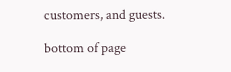customers, and guests.

bottom of page